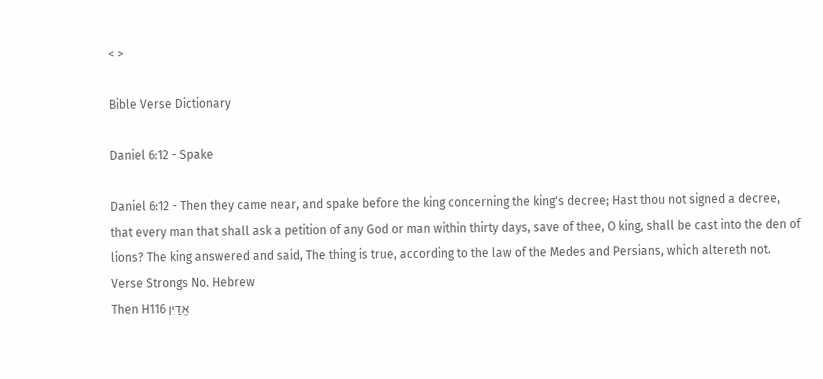< >

Bible Verse Dictionary

Daniel 6:12 - Spake

Daniel 6:12 - Then they came near, and spake before the king concerning the king's decree; Hast thou not signed a decree, that every man that shall ask a petition of any God or man within thirty days, save of thee, O king, shall be cast into the den of lions? The king answered and said, The thing is true, according to the law of the Medes and Persians, which altereth not.
Verse Strongs No. Hebrew
Then H116 אֱדַיִן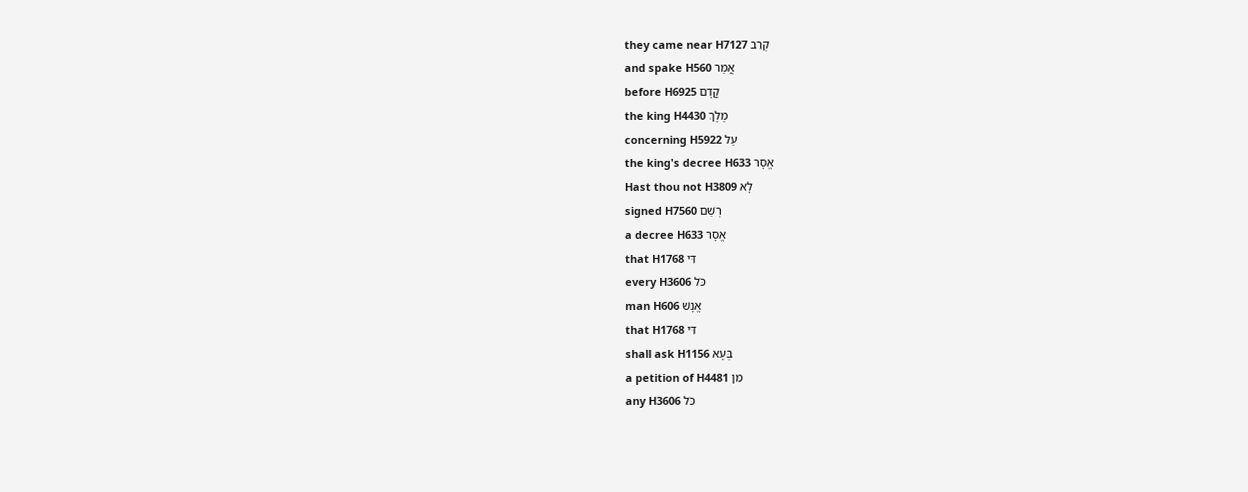they came near H7127 קְרֵב
and spake H560 אֲמַר
before H6925 קֳדָם
the king H4430 מֶלֶךְ
concerning H5922 עַל
the king's decree H633 אֱסָר
Hast thou not H3809 לָא
signed H7560 רְשַׁם
a decree H633 אֱסָר
that H1768 דִּי
every H3606 כֹּל
man H606 אֱנָשׁ
that H1768 דִּי
shall ask H1156 בְּעָא
a petition of H4481 מִן
any H3606 כֹּל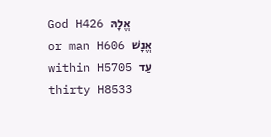God H426 אֱלָהּ
or man H606 אֱנָשׁ
within H5705 עַד
thirty H8533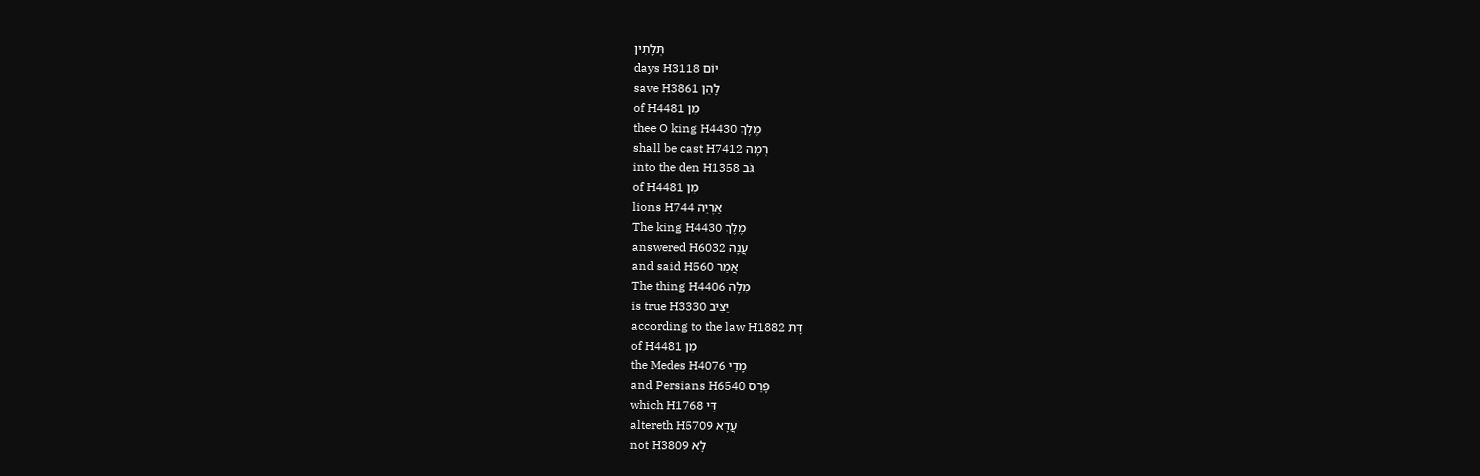תְּלָתִין
days H3118 יוֹם
save H3861 לָהֵן
of H4481 מִן
thee O king H4430 מֶלֶךְ
shall be cast H7412 רְמָה
into the den H1358 גֹּב
of H4481 מִן
lions H744 אַרְיֵה
The king H4430 מֶלֶךְ
answered H6032 עֲנָה
and said H560 אֲמַר
The thing H4406 מִלָּה
is true H3330 יַצִּיב
according to the law H1882 דָּת
of H4481 מִן
the Medes H4076 מָדַי
and Persians H6540 פָּרַס
which H1768 דִּי
altereth H5709 עֲדָא
not H3809 לָא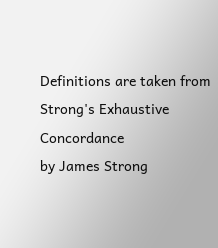Definitions are taken from Strong's Exhaustive Concordance
by James Strong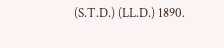(S.T.D.) (LL.D.) 1890.